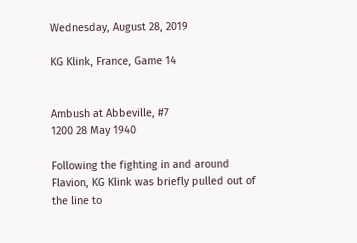Wednesday, August 28, 2019

KG Klink, France, Game 14


Ambush at Abbeville, #7
1200 28 May 1940

Following the fighting in and around Flavion, KG Klink was briefly pulled out of the line to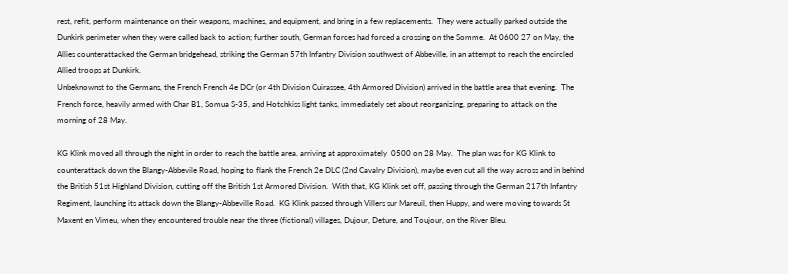rest, refit, perform maintenance on their weapons, machines, and equipment, and bring in a few replacements.  They were actually parked outside the Dunkirk perimeter when they were called back to action; further south, German forces had forced a crossing on the Somme.  At 0600 27 on May, the Allies counterattacked the German bridgehead, striking the German 57th Infantry Division southwest of Abbeville, in an attempt to reach the encircled Allied troops at Dunkirk.
Unbeknownst to the Germans, the French French 4e DCr (or 4th Division Cuirassee, 4th Armored Division) arrived in the battle area that evening.  The French force, heavily armed with Char B1, Somua S-35, and Hotchkiss light tanks, immediately set about reorganizing, preparing to attack on the morning of 28 May.

KG Klink moved all through the night in order to reach the battle area. arriving at approximately  0500 on 28 May.  The plan was for KG Klink to counterattack down the Blangy-Abbevile Road, hoping to flank the French 2e DLC (2nd Cavalry Division), maybe even cut all the way across and in behind the British 51st Highland Division, cutting off the British 1st Armored Division.  With that, KG Klink set off, passing through the German 217th Infantry Regiment, launching its attack down the Blangy-Abbeville Road.  KG Klink passed through Villers sur Mareuil, then Huppy, and were moving towards St Maxent en Vimeu, when they encountered trouble near the three (fictional) villages, Dujour, Deture, and Toujour, on the River Bleu.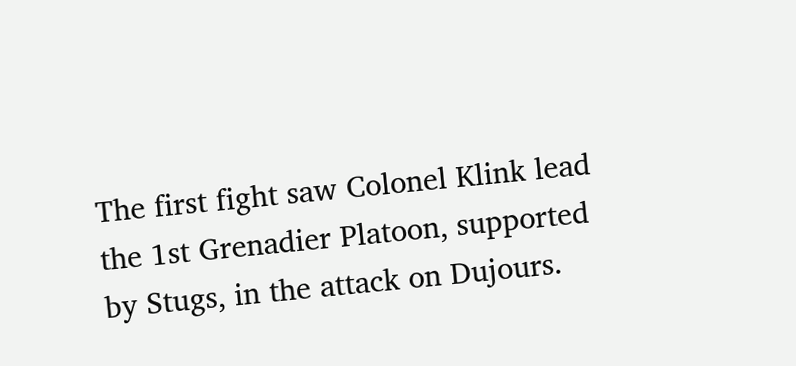The first fight saw Colonel Klink lead the 1st Grenadier Platoon, supported by Stugs, in the attack on Dujours.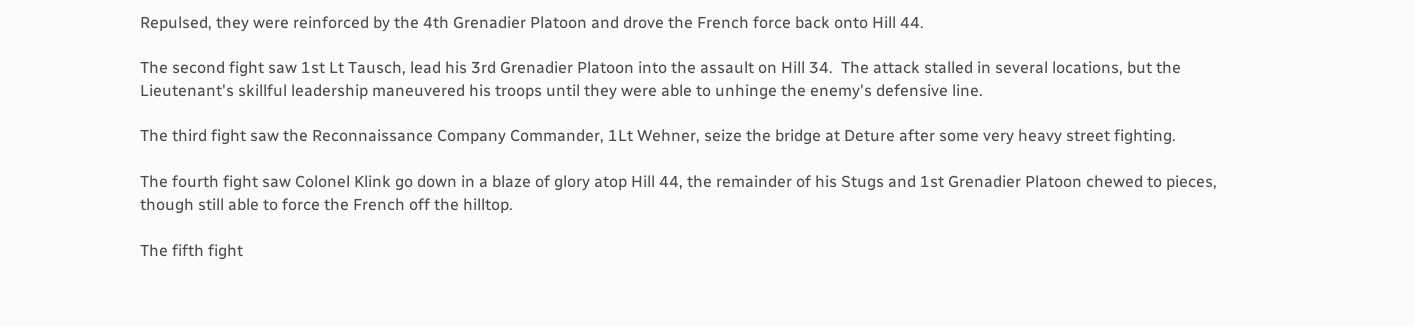Repulsed, they were reinforced by the 4th Grenadier Platoon and drove the French force back onto Hill 44.

The second fight saw 1st Lt Tausch, lead his 3rd Grenadier Platoon into the assault on Hill 34.  The attack stalled in several locations, but the Lieutenant's skillful leadership maneuvered his troops until they were able to unhinge the enemy's defensive line.

The third fight saw the Reconnaissance Company Commander, 1Lt Wehner, seize the bridge at Deture after some very heavy street fighting.

The fourth fight saw Colonel Klink go down in a blaze of glory atop Hill 44, the remainder of his Stugs and 1st Grenadier Platoon chewed to pieces, though still able to force the French off the hilltop.

The fifth fight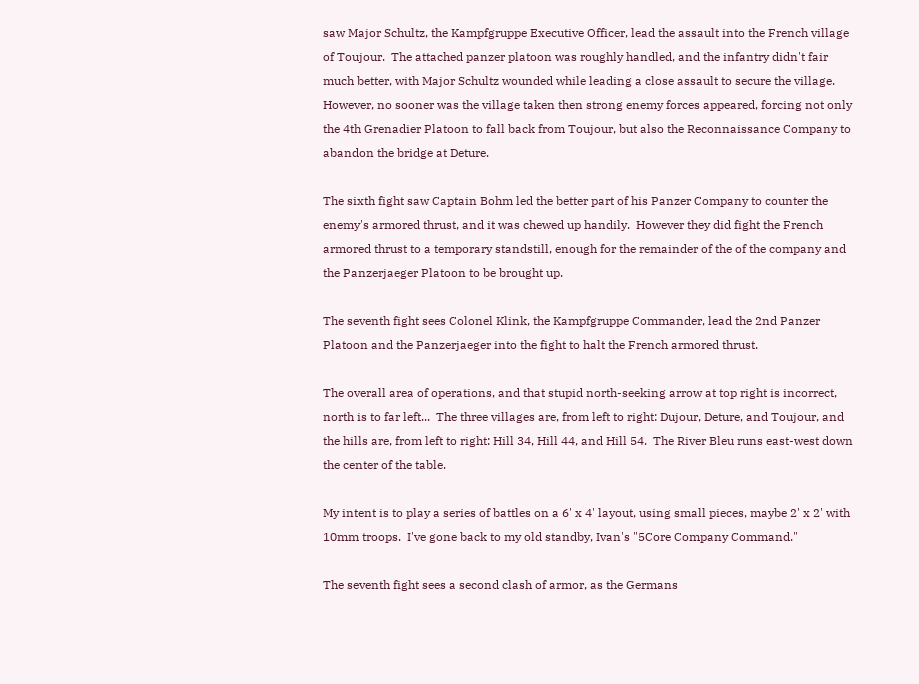saw Major Schultz, the Kampfgruppe Executive Officer, lead the assault into the French village of Toujour.  The attached panzer platoon was roughly handled, and the infantry didn't fair much better, with Major Schultz wounded while leading a close assault to secure the village.  However, no sooner was the village taken then strong enemy forces appeared, forcing not only the 4th Grenadier Platoon to fall back from Toujour, but also the Reconnaissance Company to abandon the bridge at Deture.

The sixth fight saw Captain Bohm led the better part of his Panzer Company to counter the enemy's armored thrust, and it was chewed up handily.  However they did fight the French armored thrust to a temporary standstill, enough for the remainder of the of the company and the Panzerjaeger Platoon to be brought up.

The seventh fight sees Colonel Klink, the Kampfgruppe Commander, lead the 2nd Panzer Platoon and the Panzerjaeger into the fight to halt the French armored thrust.

The overall area of operations, and that stupid north-seeking arrow at top right is incorrect, north is to far left...  The three villages are, from left to right: Dujour, Deture, and Toujour, and the hills are, from left to right: Hill 34, Hill 44, and Hill 54.  The River Bleu runs east-west down the center of the table.

My intent is to play a series of battles on a 6' x 4' layout, using small pieces, maybe 2' x 2' with 10mm troops.  I've gone back to my old standby, Ivan's "5Core Company Command."

The seventh fight sees a second clash of armor, as the Germans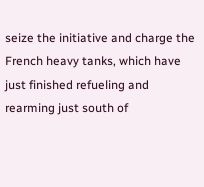seize the initiative and charge the French heavy tanks, which have just finished refueling and rearming just south of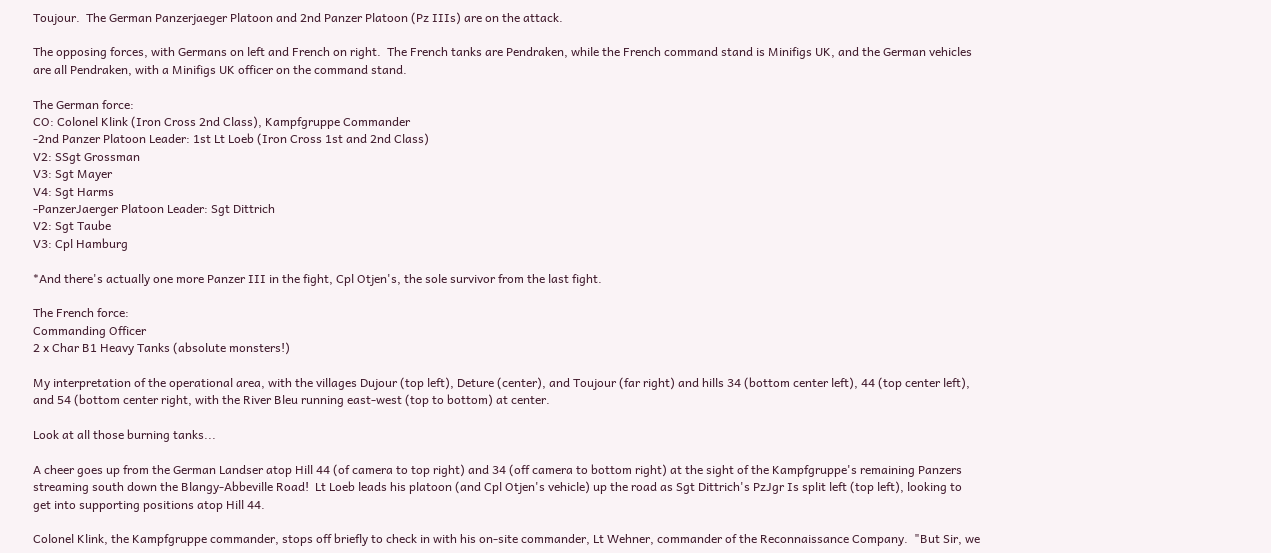Toujour.  The German Panzerjaeger Platoon and 2nd Panzer Platoon (Pz IIIs) are on the attack.

The opposing forces, with Germans on left and French on right.  The French tanks are Pendraken, while the French command stand is Minifigs UK, and the German vehicles are all Pendraken, with a Minifigs UK officer on the command stand.

The German force:
CO: Colonel Klink (Iron Cross 2nd Class), Kampfgruppe Commander
-2nd Panzer Platoon Leader: 1st Lt Loeb (Iron Cross 1st and 2nd Class)
V2: SSgt Grossman
V3: Sgt Mayer
V4: Sgt Harms
-PanzerJaerger Platoon Leader: Sgt Dittrich
V2: Sgt Taube
V3: Cpl Hamburg

*And there's actually one more Panzer III in the fight, Cpl Otjen's, the sole survivor from the last fight.

The French force:
Commanding Officer
2 x Char B1 Heavy Tanks (absolute monsters!)

My interpretation of the operational area, with the villages Dujour (top left), Deture (center), and Toujour (far right) and hills 34 (bottom center left), 44 (top center left), and 54 (bottom center right, with the River Bleu running east-west (top to bottom) at center.

Look at all those burning tanks...

A cheer goes up from the German Landser atop Hill 44 (of camera to top right) and 34 (off camera to bottom right) at the sight of the Kampfgruppe's remaining Panzers streaming south down the Blangy-Abbeville Road!  Lt Loeb leads his platoon (and Cpl Otjen's vehicle) up the road as Sgt Dittrich's PzJgr Is split left (top left), looking to get into supporting positions atop Hill 44.

Colonel Klink, the Kampfgruppe commander, stops off briefly to check in with his on-site commander, Lt Wehner, commander of the Reconnaissance Company.  "But Sir, we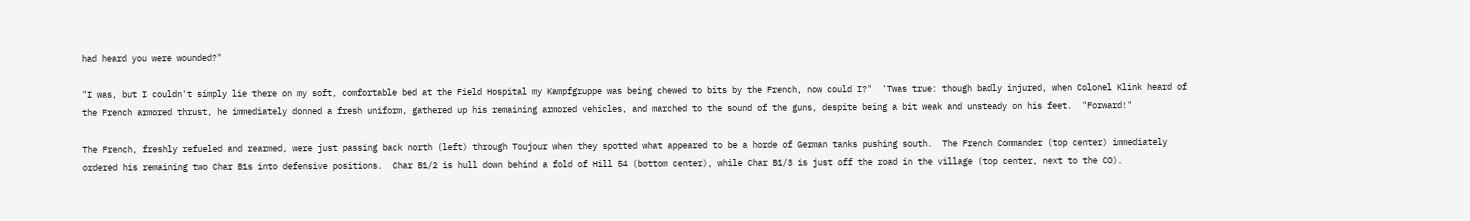had heard you were wounded?"

"I was, but I couldn't simply lie there on my soft, comfortable bed at the Field Hospital my Kampfgruppe was being chewed to bits by the French, now could I?"  'Twas true: though badly injured, when Colonel Klink heard of the French armored thrust, he immediately donned a fresh uniform, gathered up his remaining armored vehicles, and marched to the sound of the guns, despite being a bit weak and unsteady on his feet.  "Forward!"

The French, freshly refueled and rearmed, were just passing back north (left) through Toujour when they spotted what appeared to be a horde of German tanks pushing south.  The French Commander (top center) immediately ordered his remaining two Char B1s into defensive positions.  Char B1/2 is hull down behind a fold of Hill 54 (bottom center), while Char B1/3 is just off the road in the village (top center, next to the CO).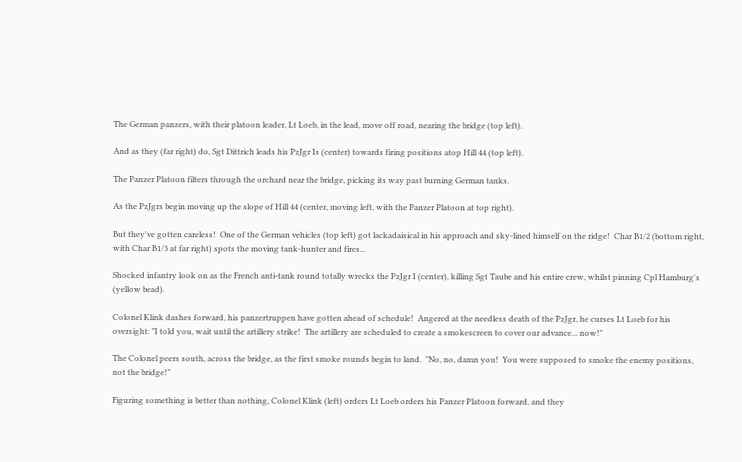The German panzers, with their platoon leader, Lt Loeb, in the lead, move off road, nearing the bridge (top left).

And as they (far right) do, Sgt Dittrich leads his PzJgr Is (center) towards firing positions atop Hill 44 (top left).

The Panzer Platoon filters through the orchard near the bridge, picking its way past burning German tanks.

As the PzJgrs begin moving up the slope of Hill 44 (center, moving left, with the Panzer Platoon at top right).

But they've gotten careless!  One of the German vehicles (top left) got lackadaisical in his approach and sky-lined himself on the ridge!  Char B1/2 (bottom right, with Char B1/3 at far right) spots the moving tank-hunter and fires...

Shocked infantry look on as the French anti-tank round totally wrecks the PzJgr I (center), killing Sgt Taube and his entire crew, whilst pinning Cpl Hamburg's (yellow bead).

Colonel Klink dashes forward, his panzertruppen have gotten ahead of schedule!  Angered at the needless death of the PzJgr, he curses Lt Loeb for his oversight: "I told you, wait until the artillery strike!  The artillery are scheduled to create a smokescreen to cover our advance... now!"

The Colonel peers south, across the bridge, as the first smoke rounds begin to land.  "No, no, damn you!  You were supposed to smoke the enemy positions, not the bridge!"

Figuring something is better than nothing, Colonel Klink (left) orders Lt Loeb orders his Panzer Platoon forward, and they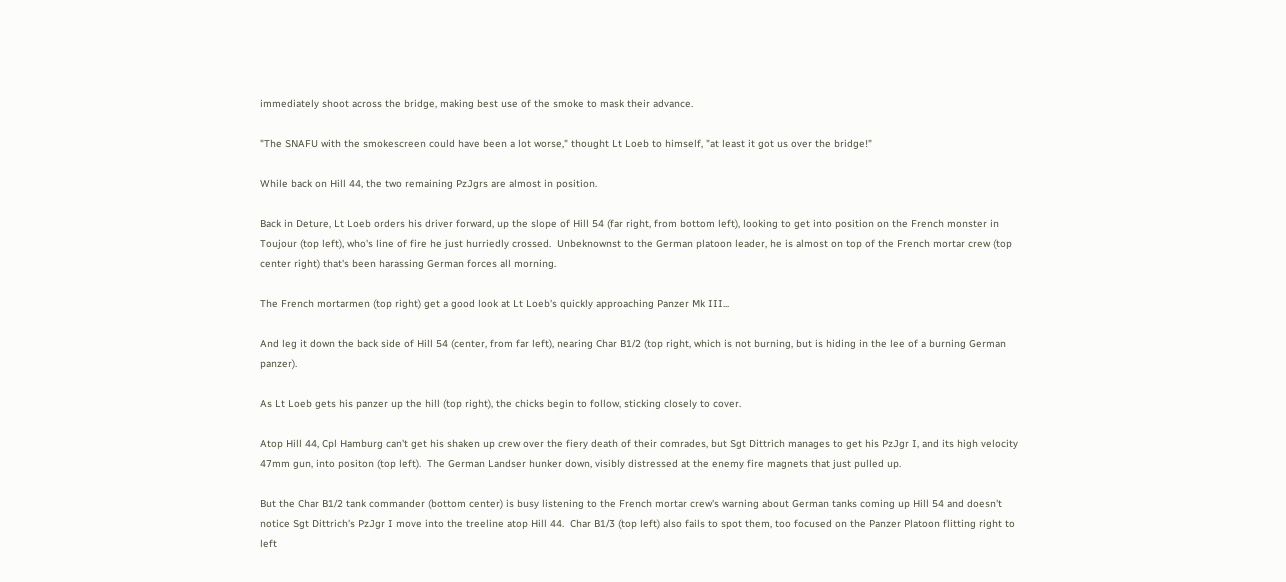immediately shoot across the bridge, making best use of the smoke to mask their advance.

"The SNAFU with the smokescreen could have been a lot worse," thought Lt Loeb to himself, "at least it got us over the bridge!"

While back on Hill 44, the two remaining PzJgrs are almost in position.

Back in Deture, Lt Loeb orders his driver forward, up the slope of Hill 54 (far right, from bottom left), looking to get into position on the French monster in Toujour (top left), who's line of fire he just hurriedly crossed.  Unbeknownst to the German platoon leader, he is almost on top of the French mortar crew (top center right) that's been harassing German forces all morning.

The French mortarmen (top right) get a good look at Lt Loeb's quickly approaching Panzer Mk III...

And leg it down the back side of Hill 54 (center, from far left), nearing Char B1/2 (top right, which is not burning, but is hiding in the lee of a burning German panzer).

As Lt Loeb gets his panzer up the hill (top right), the chicks begin to follow, sticking closely to cover.

Atop Hill 44, Cpl Hamburg can't get his shaken up crew over the fiery death of their comrades, but Sgt Dittrich manages to get his PzJgr I, and its high velocity 47mm gun, into positon (top left).  The German Landser hunker down, visibly distressed at the enemy fire magnets that just pulled up.

But the Char B1/2 tank commander (bottom center) is busy listening to the French mortar crew's warning about German tanks coming up Hill 54 and doesn't notice Sgt Dittrich's PzJgr I move into the treeline atop Hill 44.  Char B1/3 (top left) also fails to spot them, too focused on the Panzer Platoon flitting right to left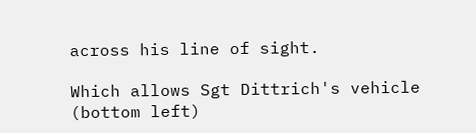across his line of sight.

Which allows Sgt Dittrich's vehicle (bottom left)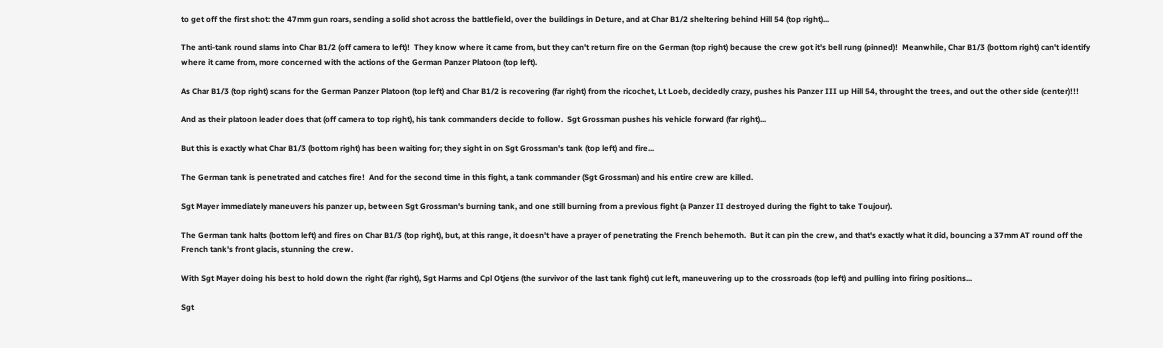to get off the first shot: the 47mm gun roars, sending a solid shot across the battlefield, over the buildings in Deture, and at Char B1/2 sheltering behind Hill 54 (top right)...

The anti-tank round slams into Char B1/2 (off camera to left)!  They know where it came from, but they can't return fire on the German (top right) because the crew got it's bell rung (pinned)!  Meanwhile, Char B1/3 (bottom right) can't identify where it came from, more concerned with the actions of the German Panzer Platoon (top left).

As Char B1/3 (top right) scans for the German Panzer Platoon (top left) and Char B1/2 is recovering (far right) from the ricochet, Lt Loeb, decidedly crazy, pushes his Panzer III up Hill 54, throught the trees, and out the other side (center)!!!

And as their platoon leader does that (off camera to top right), his tank commanders decide to follow.  Sgt Grossman pushes his vehicle forward (far right)...

But this is exactly what Char B1/3 (bottom right) has been waiting for; they sight in on Sgt Grossman's tank (top left) and fire...

The German tank is penetrated and catches fire!  And for the second time in this fight, a tank commander (Sgt Grossman) and his entire crew are killed.

Sgt Mayer immediately maneuvers his panzer up, between Sgt Grossman's burning tank, and one still burning from a previous fight (a Panzer II destroyed during the fight to take Toujour).

The German tank halts (bottom left) and fires on Char B1/3 (top right), but, at this range, it doesn't have a prayer of penetrating the French behemoth.  But it can pin the crew, and that's exactly what it did, bouncing a 37mm AT round off the French tank's front glacis, stunning the crew.

With Sgt Mayer doing his best to hold down the right (far right), Sgt Harms and Cpl Otjens (the survivor of the last tank fight) cut left, maneuvering up to the crossroads (top left) and pulling into firing positions...

Sgt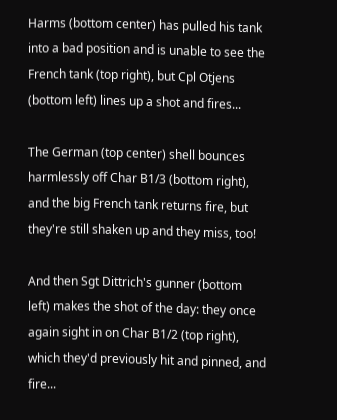Harms (bottom center) has pulled his tank into a bad position and is unable to see the French tank (top right), but Cpl Otjens (bottom left) lines up a shot and fires...

The German (top center) shell bounces harmlessly off Char B1/3 (bottom right), and the big French tank returns fire, but they're still shaken up and they miss, too!

And then Sgt Dittrich's gunner (bottom left) makes the shot of the day: they once again sight in on Char B1/2 (top right), which they'd previously hit and pinned, and fire...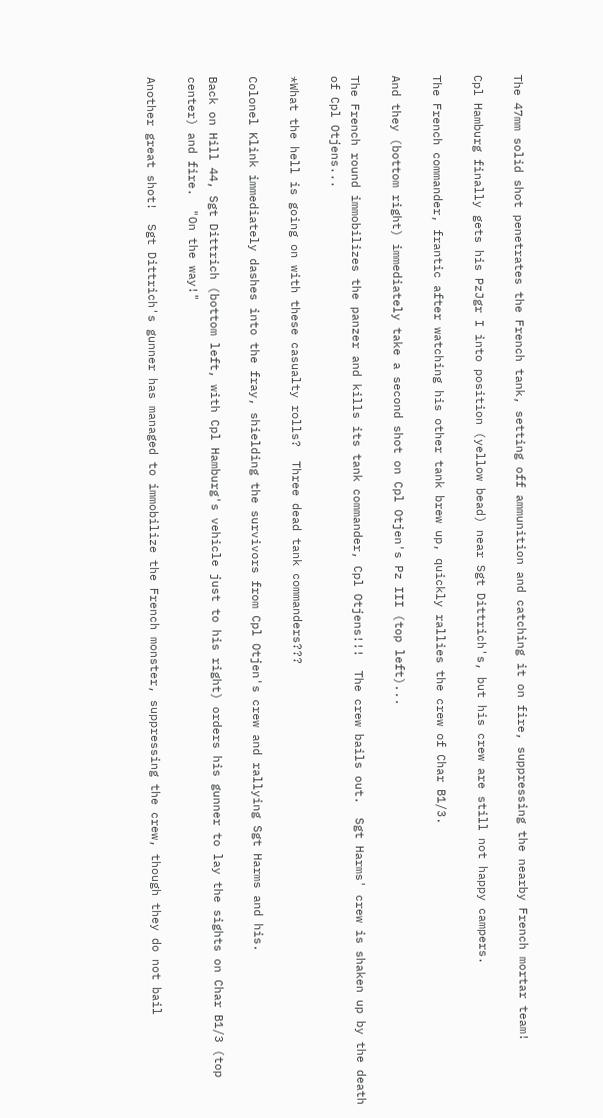The 47mm solid shot penetrates the French tank, setting off ammunition and catching it on fire, suppressing the nearby French mortar team!

Cpl Hamburg finally gets his PzJgr I into position (yellow bead) near Sgt Dittrich's, but his crew are still not happy campers.

The French commander, frantic after watching his other tank brew up, quickly rallies the crew of Char B1/3.

And they (bottom right) immediately take a second shot on Cpl Otjen's Pz III (top left)...

The French round immobilizes the panzer and kills its tank commander, Cpl Otjens!!!  The crew bails out.  Sgt Harms' crew is shaken up by the death of Cpl Otjens...

*What the hell is going on with these casualty rolls?  Three dead tank commanders???

Colonel Klink immediately dashes into the fray, shielding the survivors from Cpl Otjen's crew and rallying Sgt Harms and his.

Back on Hill 44, Sgt Dittrich (bottom left, with Cpl Hamburg's vehicle just to his right) orders his gunner to lay the sights on Char B1/3 (top center) and fire.  "On the way!"

Another great shot!  Sgt Dittrich's gunner has managed to immobilize the French monster, suppressing the crew, though they do not bail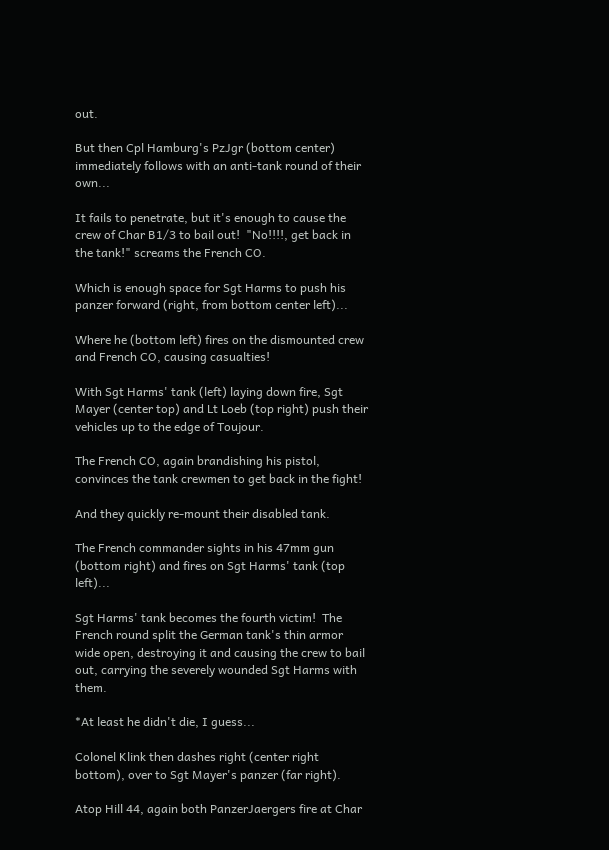out.

But then Cpl Hamburg's PzJgr (bottom center) immediately follows with an anti-tank round of their own...

It fails to penetrate, but it's enough to cause the crew of Char B1/3 to bail out!  "No!!!!, get back in the tank!" screams the French CO.

Which is enough space for Sgt Harms to push his panzer forward (right, from bottom center left)...

Where he (bottom left) fires on the dismounted crew and French CO, causing casualties!

With Sgt Harms' tank (left) laying down fire, Sgt Mayer (center top) and Lt Loeb (top right) push their vehicles up to the edge of Toujour.

The French CO, again brandishing his pistol, convinces the tank crewmen to get back in the fight!

And they quickly re-mount their disabled tank.

The French commander sights in his 47mm gun (bottom right) and fires on Sgt Harms' tank (top left)...

Sgt Harms' tank becomes the fourth victim!  The French round split the German tank's thin armor wide open, destroying it and causing the crew to bail out, carrying the severely wounded Sgt Harms with them.

*At least he didn't die, I guess...

Colonel Klink then dashes right (center right bottom), over to Sgt Mayer's panzer (far right).

Atop Hill 44, again both PanzerJaergers fire at Char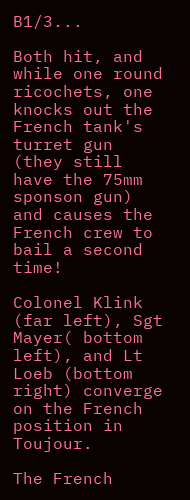B1/3...

Both hit, and while one round ricochets, one knocks out the French tank's turret gun (they still have the 75mm sponson gun) and causes the French crew to bail a second time!

Colonel Klink (far left), Sgt Mayer( bottom left), and Lt Loeb (bottom right) converge on the French position in Toujour.

The French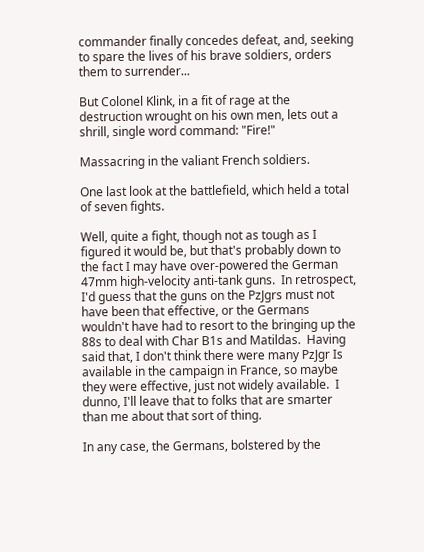commander finally concedes defeat, and, seeking to spare the lives of his brave soldiers, orders them to surrender...

But Colonel Klink, in a fit of rage at the destruction wrought on his own men, lets out a shrill, single word command: "Fire!"

Massacring in the valiant French soldiers.

One last look at the battlefield, which held a total of seven fights.

Well, quite a fight, though not as tough as I figured it would be, but that's probably down to the fact I may have over-powered the German 47mm high-velocity anti-tank guns.  In retrospect, I'd guess that the guns on the PzJgrs must not have been that effective, or the Germans wouldn't have had to resort to the bringing up the 88s to deal with Char B1s and Matildas.  Having said that, I don't think there were many PzJgr Is available in the campaign in France, so maybe they were effective, just not widely available.  I dunno, I'll leave that to folks that are smarter than me about that sort of thing.

In any case, the Germans, bolstered by the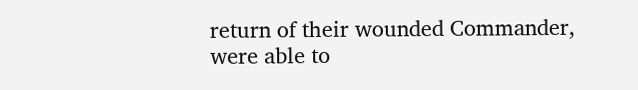return of their wounded Commander, were able to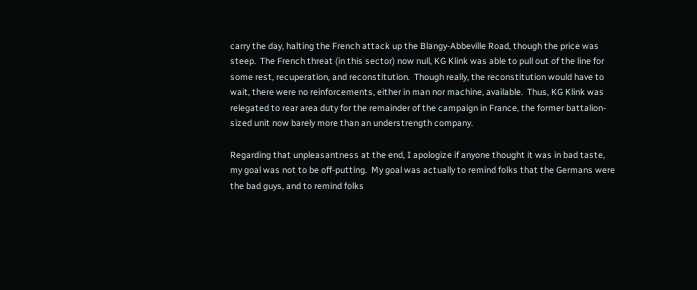carry the day, halting the French attack up the Blangy-Abbeville Road, though the price was steep.  The French threat (in this sector) now null, KG Klink was able to pull out of the line for some rest, recuperation, and reconstitution.  Though really, the reconstitution would have to wait, there were no reinforcements, either in man nor machine, available.  Thus, KG Klink was relegated to rear area duty for the remainder of the campaign in France, the former battalion-sized unit now barely more than an understrength company.

Regarding that unpleasantness at the end, I apologize if anyone thought it was in bad taste, my goal was not to be off-putting.  My goal was actually to remind folks that the Germans were the bad guys, and to remind folks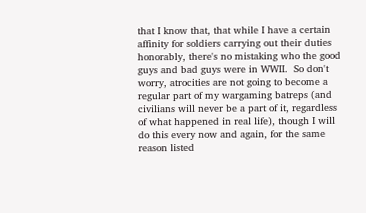that I know that, that while I have a certain affinity for soldiers carrying out their duties honorably, there's no mistaking who the good guys and bad guys were in WWII.  So don't worry, atrocities are not going to become a regular part of my wargaming batreps (and civilians will never be a part of it, regardless of what happened in real life), though I will do this every now and again, for the same reason listed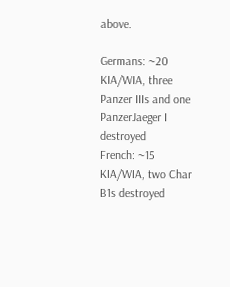above.

Germans: ~20 KIA/WIA, three Panzer IIIs and one PanzerJaeger I destroyed
French: ~15 KIA/WIA, two Char B1s destroyed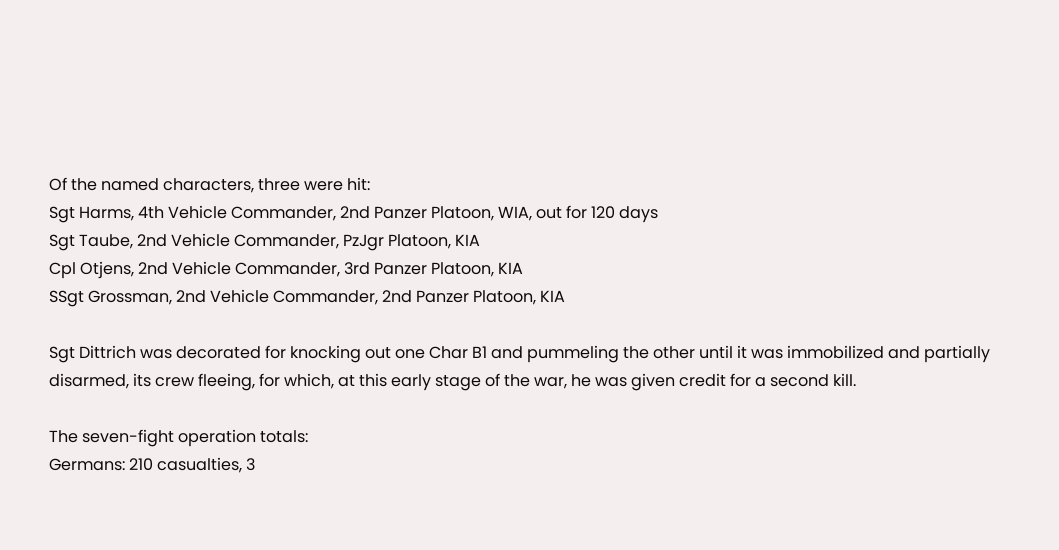Of the named characters, three were hit:
Sgt Harms, 4th Vehicle Commander, 2nd Panzer Platoon, WIA, out for 120 days
Sgt Taube, 2nd Vehicle Commander, PzJgr Platoon, KIA
Cpl Otjens, 2nd Vehicle Commander, 3rd Panzer Platoon, KIA
SSgt Grossman, 2nd Vehicle Commander, 2nd Panzer Platoon, KIA

Sgt Dittrich was decorated for knocking out one Char B1 and pummeling the other until it was immobilized and partially disarmed, its crew fleeing, for which, at this early stage of the war, he was given credit for a second kill.

The seven-fight operation totals:
Germans: 210 casualties, 3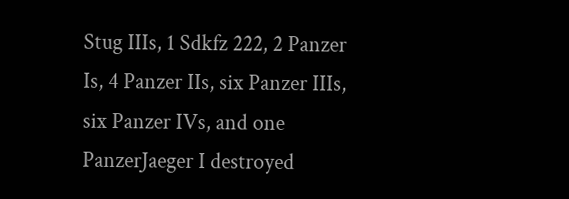Stug IIIs, 1 Sdkfz 222, 2 Panzer Is, 4 Panzer IIs, six Panzer IIIs, six Panzer IVs, and one PanzerJaeger I destroyed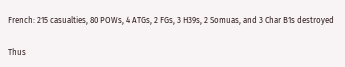French: 215 casualties, 80 POWs, 4 ATGs, 2 FGs, 3 H39s, 2 Somuas, and 3 Char B1s destroyed

Thus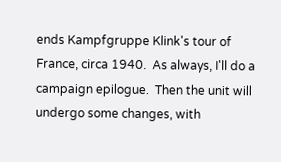ends Kampfgruppe Klink's tour of France, circa 1940.  As always, I'll do a campaign epilogue.  Then the unit will undergo some changes, with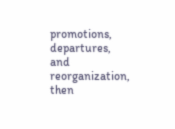promotions, departures, and reorganization, then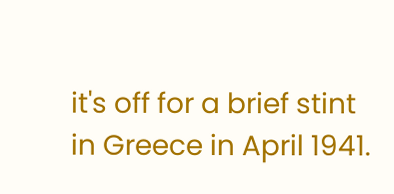it's off for a brief stint in Greece in April 1941.